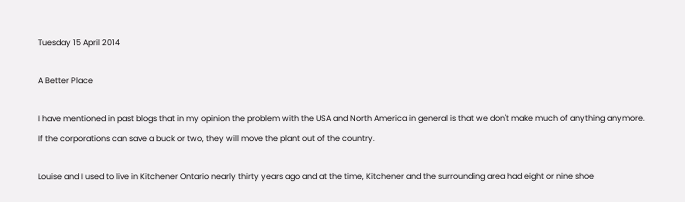Tuesday 15 April 2014

A Better Place

I have mentioned in past blogs that in my opinion the problem with the USA and North America in general is that we don't make much of anything anymore. If the corporations can save a buck or two, they will move the plant out of the country.

Louise and I used to live in Kitchener Ontario nearly thirty years ago and at the time, Kitchener and the surrounding area had eight or nine shoe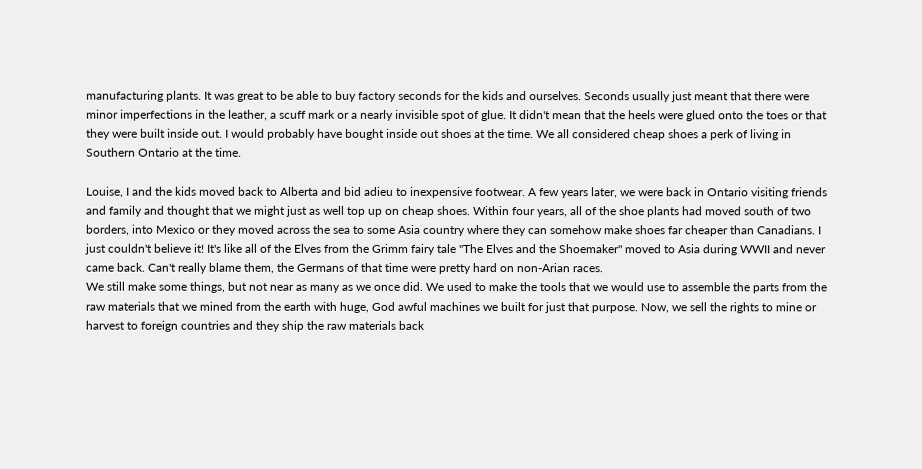manufacturing plants. It was great to be able to buy factory seconds for the kids and ourselves. Seconds usually just meant that there were minor imperfections in the leather, a scuff mark or a nearly invisible spot of glue. It didn't mean that the heels were glued onto the toes or that they were built inside out. I would probably have bought inside out shoes at the time. We all considered cheap shoes a perk of living in Southern Ontario at the time.

Louise, I and the kids moved back to Alberta and bid adieu to inexpensive footwear. A few years later, we were back in Ontario visiting friends and family and thought that we might just as well top up on cheap shoes. Within four years, all of the shoe plants had moved south of two borders, into Mexico or they moved across the sea to some Asia country where they can somehow make shoes far cheaper than Canadians. I just couldn't believe it! It's like all of the Elves from the Grimm fairy tale "The Elves and the Shoemaker" moved to Asia during WWII and never came back. Can't really blame them, the Germans of that time were pretty hard on non-Arian races.
We still make some things, but not near as many as we once did. We used to make the tools that we would use to assemble the parts from the raw materials that we mined from the earth with huge, God awful machines we built for just that purpose. Now, we sell the rights to mine or harvest to foreign countries and they ship the raw materials back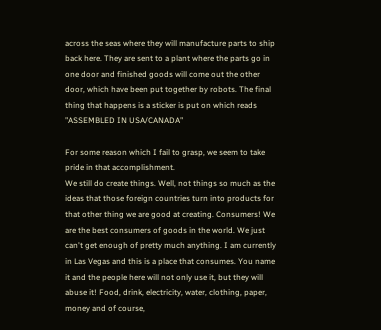across the seas where they will manufacture parts to ship back here. They are sent to a plant where the parts go in one door and finished goods will come out the other door, which have been put together by robots. The final thing that happens is a sticker is put on which reads "ASSEMBLED IN USA/CANADA"

For some reason which I fail to grasp, we seem to take pride in that accomplishment.
We still do create things. Well, not things so much as the ideas that those foreign countries turn into products for that other thing we are good at creating. Consumers! We are the best consumers of goods in the world. We just can't get enough of pretty much anything. I am currently in Las Vegas and this is a place that consumes. You name it and the people here will not only use it, but they will abuse it! Food, drink, electricity, water, clothing, paper, money and of course,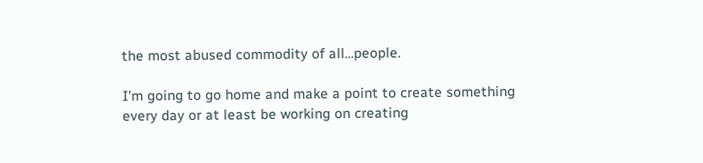the most abused commodity of all...people.

I'm going to go home and make a point to create something every day or at least be working on creating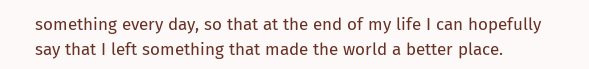something every day, so that at the end of my life I can hopefully say that I left something that made the world a better place.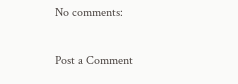No comments:

Post a Comment